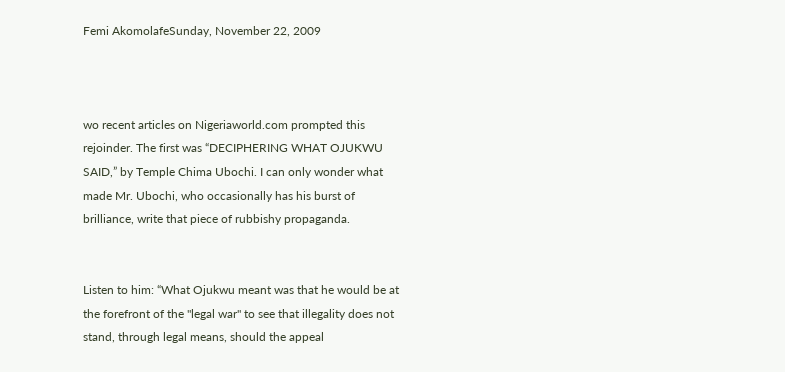Femi AkomolafeSunday, November 22, 2009



wo recent articles on Nigeriaworld.com prompted this rejoinder. The first was “DECIPHERING WHAT OJUKWU SAID,” by Temple Chima Ubochi. I can only wonder what made Mr. Ubochi, who occasionally has his burst of brilliance, write that piece of rubbishy propaganda.


Listen to him: “What Ojukwu meant was that he would be at the forefront of the "legal war" to see that illegality does not stand, through legal means, should the appeal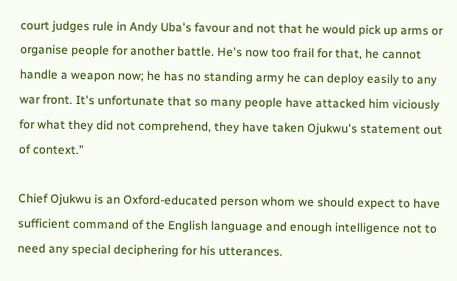court judges rule in Andy Uba's favour and not that he would pick up arms or organise people for another battle. He's now too frail for that, he cannot handle a weapon now; he has no standing army he can deploy easily to any war front. It's unfortunate that so many people have attacked him viciously for what they did not comprehend, they have taken Ojukwu's statement out of context.”

Chief Ojukwu is an Oxford-educated person whom we should expect to have sufficient command of the English language and enough intelligence not to need any special deciphering for his utterances.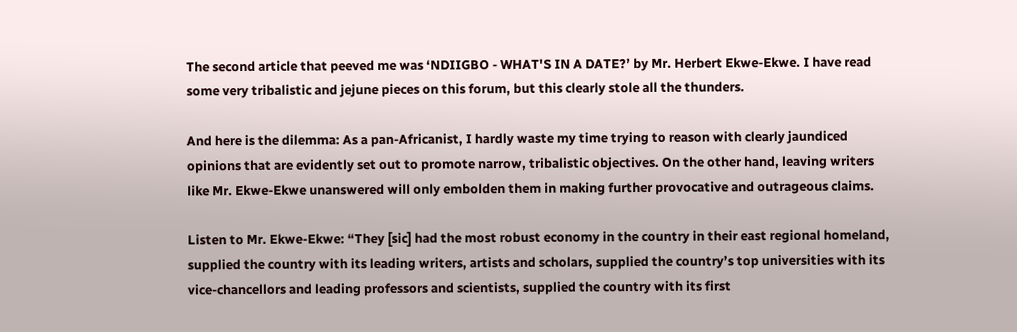The second article that peeved me was ‘NDIIGBO - WHAT'S IN A DATE?’ by Mr. Herbert Ekwe-Ekwe. I have read some very tribalistic and jejune pieces on this forum, but this clearly stole all the thunders.

And here is the dilemma: As a pan-Africanist, I hardly waste my time trying to reason with clearly jaundiced opinions that are evidently set out to promote narrow, tribalistic objectives. On the other hand, leaving writers like Mr. Ekwe-Ekwe unanswered will only embolden them in making further provocative and outrageous claims.

Listen to Mr. Ekwe-Ekwe: “They [sic] had the most robust economy in the country in their east regional homeland, supplied the country with its leading writers, artists and scholars, supplied the country’s top universities with its vice-chancellors and leading professors and scientists, supplied the country with its first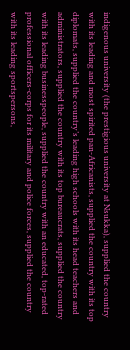indigenous university (the prestigious university at Nsukka), supplied the country with its leading and most spirited pan-Africanists, supplied the country with its top diplomats, supplied the country’s leading high schools with its head teachers and administrators, supplied the country with its top bureaucrats, supplied the country with its leading businesspeople, supplied the country with an educated, top-rated professional officers-corps for its military and police forces, supplied the country with its leading sportspersons,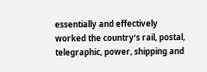essentially and effectively worked the country’s rail, postal, telegraphic, power, shipping and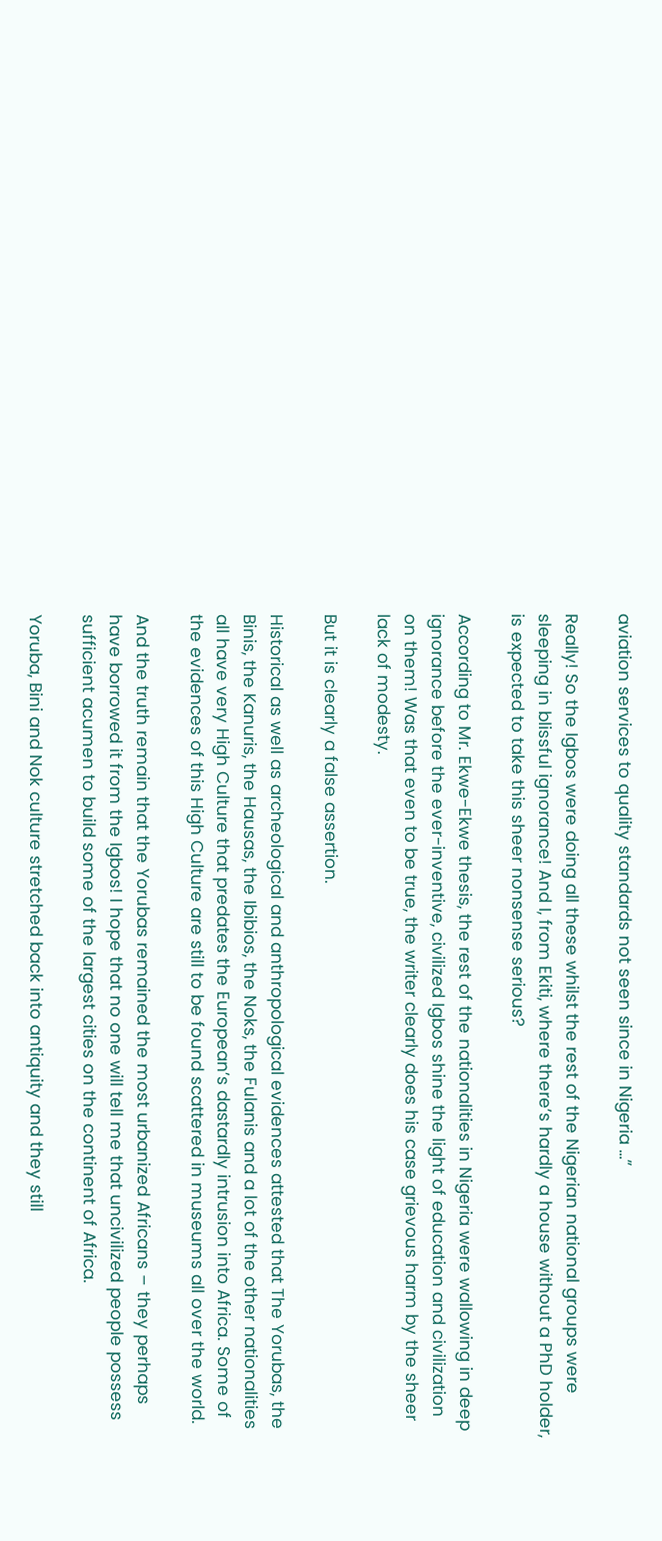aviation services to quality standards not seen since in Nigeria …”

Really! So the Igbos were doing all these whilst the rest of the Nigerian national groups were sleeping in blissful ignorance! And I, from Ekiti, where there’s hardly a house without a PhD holder, is expected to take this sheer nonsense serious?

According to Mr. Ekwe-Ekwe thesis, the rest of the nationalities in Nigeria were wallowing in deep ignorance before the ever-inventive, civilized Igbos shine the light of education and civilization on them! Was that even to be true, the writer clearly does his case grievous harm by the sheer lack of modesty.

But it is clearly a false assertion.

Historical as well as archeological and anthropological evidences attested that The Yorubas, the Binis, the Kanuris, the Hausas, the Ibibios, the Noks, the Fulanis and a lot of the other nationalities all have very High Culture that predates the European’s dastardly intrusion into Africa. Some of the evidences of this High Culture are still to be found scattered in museums all over the world.

And the truth remain that the Yorubas remained the most urbanized Africans – they perhaps have borrowed it from the Igbos! I hope that no one will tell me that uncivilized people possess sufficient acumen to build some of the largest cities on the continent of Africa.

Yoruba, Bini and Nok culture stretched back into antiquity and they still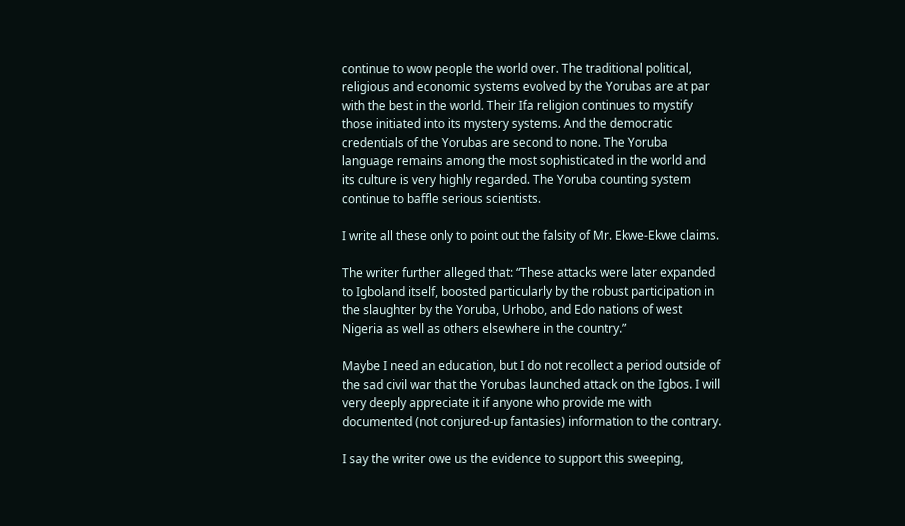continue to wow people the world over. The traditional political, religious and economic systems evolved by the Yorubas are at par with the best in the world. Their Ifa religion continues to mystify those initiated into its mystery systems. And the democratic credentials of the Yorubas are second to none. The Yoruba language remains among the most sophisticated in the world and its culture is very highly regarded. The Yoruba counting system continue to baffle serious scientists.

I write all these only to point out the falsity of Mr. Ekwe-Ekwe claims.

The writer further alleged that: “These attacks were later expanded to Igboland itself, boosted particularly by the robust participation in the slaughter by the Yoruba, Urhobo, and Edo nations of west Nigeria as well as others elsewhere in the country.”

Maybe I need an education, but I do not recollect a period outside of the sad civil war that the Yorubas launched attack on the Igbos. I will very deeply appreciate it if anyone who provide me with documented (not conjured-up fantasies) information to the contrary.

I say the writer owe us the evidence to support this sweeping,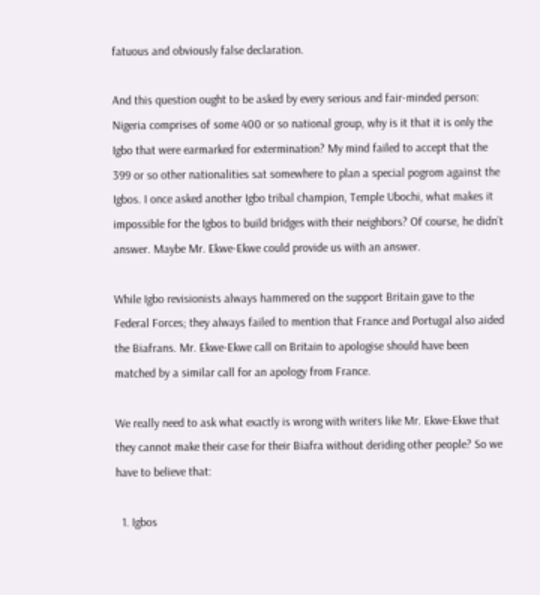fatuous and obviously false declaration.

And this question ought to be asked by every serious and fair-minded person: Nigeria comprises of some 400 or so national group, why is it that it is only the Igbo that were earmarked for extermination? My mind failed to accept that the 399 or so other nationalities sat somewhere to plan a special pogrom against the Igbos. I once asked another Igbo tribal champion, Temple Ubochi, what makes it impossible for the Igbos to build bridges with their neighbors? Of course, he didn’t answer. Maybe Mr. Ekwe-Ekwe could provide us with an answer.

While Igbo revisionists always hammered on the support Britain gave to the Federal Forces; they always failed to mention that France and Portugal also aided the Biafrans. Mr. Ekwe-Ekwe call on Britain to apologise should have been matched by a similar call for an apology from France.

We really need to ask what exactly is wrong with writers like Mr. Ekwe-Ekwe that they cannot make their case for their Biafra without deriding other people? So we have to believe that:

  1. Igbos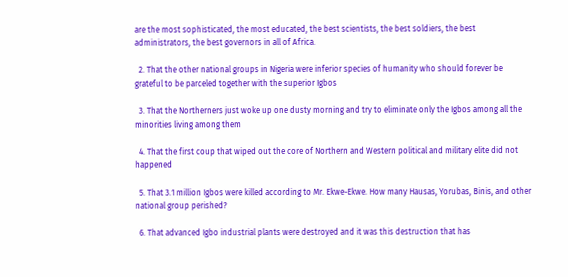are the most sophisticated, the most educated, the best scientists, the best soldiers, the best administrators, the best governors in all of Africa.

  2. That the other national groups in Nigeria were inferior species of humanity who should forever be grateful to be parceled together with the superior Igbos

  3. That the Northerners just woke up one dusty morning and try to eliminate only the Igbos among all the minorities living among them

  4. That the first coup that wiped out the core of Northern and Western political and military elite did not happened

  5. That 3.1 million Igbos were killed according to Mr. Ekwe-Ekwe. How many Hausas, Yorubas, Binis, and other national group perished?

  6. That advanced Igbo industrial plants were destroyed and it was this destruction that has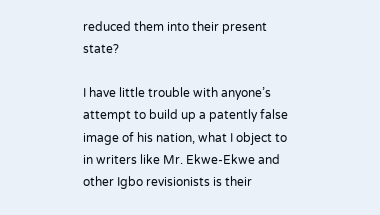reduced them into their present state?

I have little trouble with anyone’s attempt to build up a patently false image of his nation, what I object to in writers like Mr. Ekwe-Ekwe and other Igbo revisionists is their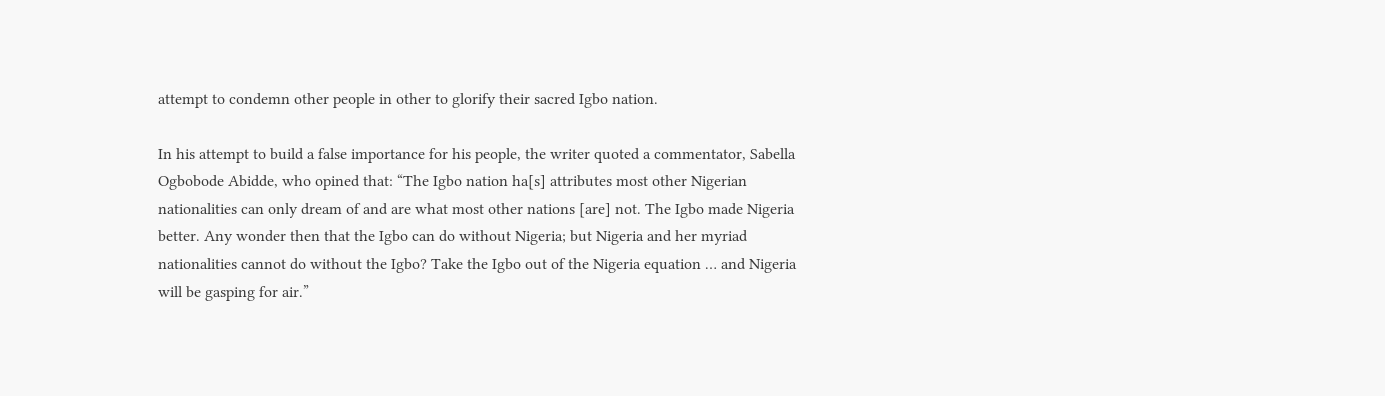attempt to condemn other people in other to glorify their sacred Igbo nation.

In his attempt to build a false importance for his people, the writer quoted a commentator, Sabella Ogbobode Abidde, who opined that: “The Igbo nation ha[s] attributes most other Nigerian nationalities can only dream of and are what most other nations [are] not. The Igbo made Nigeria better. Any wonder then that the Igbo can do without Nigeria; but Nigeria and her myriad nationalities cannot do without the Igbo? Take the Igbo out of the Nigeria equation … and Nigeria will be gasping for air.”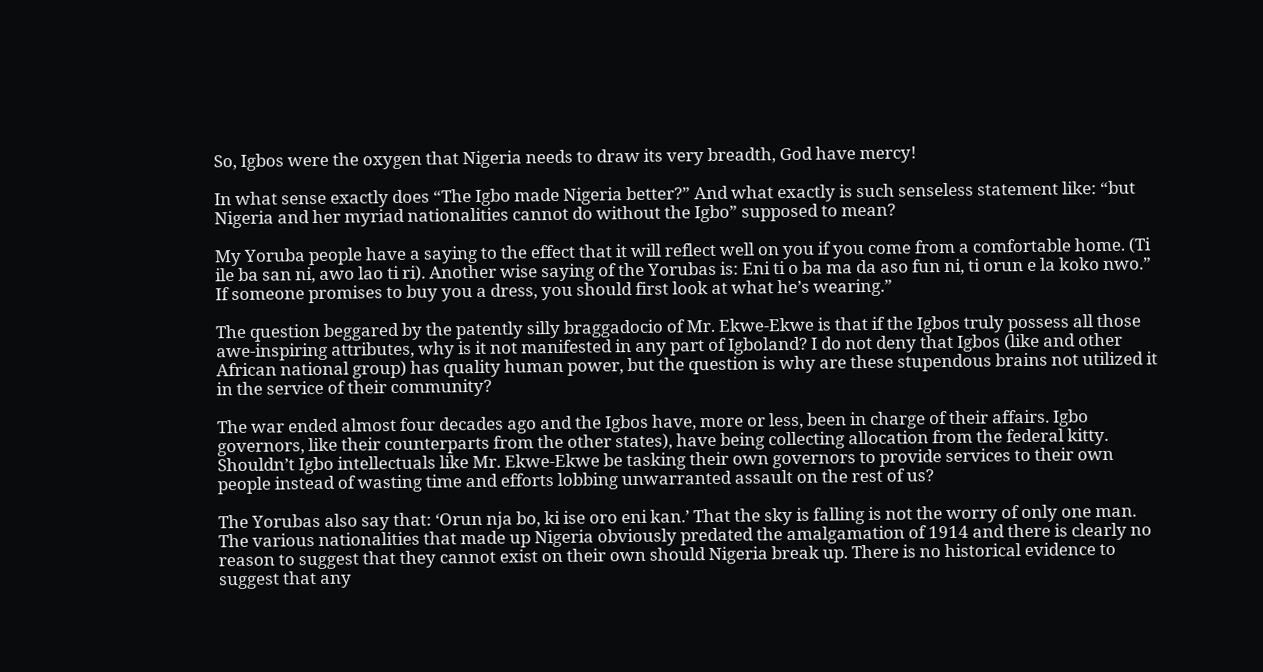So, Igbos were the oxygen that Nigeria needs to draw its very breadth, God have mercy!

In what sense exactly does “The Igbo made Nigeria better?” And what exactly is such senseless statement like: “but Nigeria and her myriad nationalities cannot do without the Igbo” supposed to mean?

My Yoruba people have a saying to the effect that it will reflect well on you if you come from a comfortable home. (Ti ile ba san ni, awo lao ti ri). Another wise saying of the Yorubas is: Eni ti o ba ma da aso fun ni, ti orun e la koko nwo.” If someone promises to buy you a dress, you should first look at what he’s wearing.”

The question beggared by the patently silly braggadocio of Mr. Ekwe-Ekwe is that if the Igbos truly possess all those awe-inspiring attributes, why is it not manifested in any part of Igboland? I do not deny that Igbos (like and other African national group) has quality human power, but the question is why are these stupendous brains not utilized it in the service of their community?

The war ended almost four decades ago and the Igbos have, more or less, been in charge of their affairs. Igbo governors, like their counterparts from the other states), have being collecting allocation from the federal kitty. Shouldn’t Igbo intellectuals like Mr. Ekwe-Ekwe be tasking their own governors to provide services to their own people instead of wasting time and efforts lobbing unwarranted assault on the rest of us?

The Yorubas also say that: ‘Orun nja bo, ki ise oro eni kan.’ That the sky is falling is not the worry of only one man. The various nationalities that made up Nigeria obviously predated the amalgamation of 1914 and there is clearly no reason to suggest that they cannot exist on their own should Nigeria break up. There is no historical evidence to suggest that any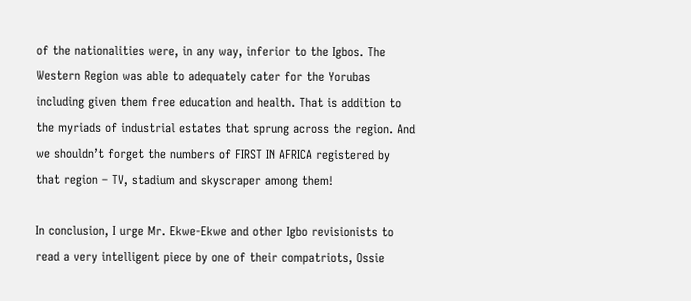of the nationalities were, in any way, inferior to the Igbos. The Western Region was able to adequately cater for the Yorubas including given them free education and health. That is addition to the myriads of industrial estates that sprung across the region. And we shouldn’t forget the numbers of FIRST IN AFRICA registered by that region – TV, stadium and skyscraper among them!

In conclusion, I urge Mr. Ekwe-Ekwe and other Igbo revisionists to read a very intelligent piece by one of their compatriots, Ossie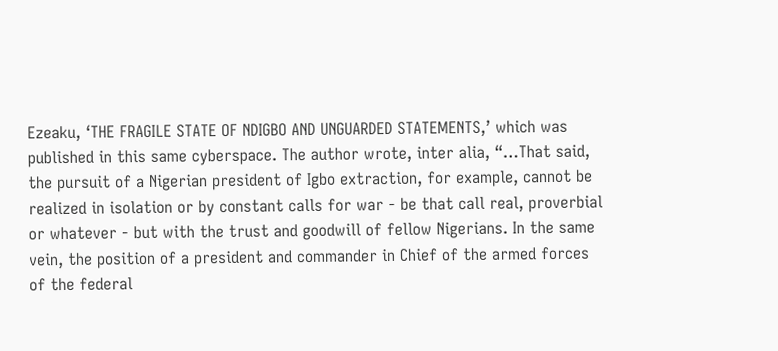Ezeaku, ‘THE FRAGILE STATE OF NDIGBO AND UNGUARDED STATEMENTS,’ which was published in this same cyberspace. The author wrote, inter alia, “…That said, the pursuit of a Nigerian president of Igbo extraction, for example, cannot be realized in isolation or by constant calls for war - be that call real, proverbial or whatever - but with the trust and goodwill of fellow Nigerians. In the same vein, the position of a president and commander in Chief of the armed forces of the federal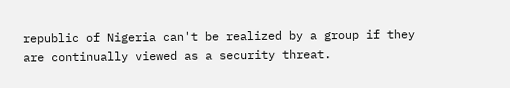republic of Nigeria can't be realized by a group if they are continually viewed as a security threat.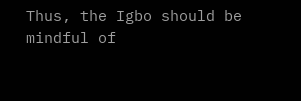Thus, the Igbo should be mindful of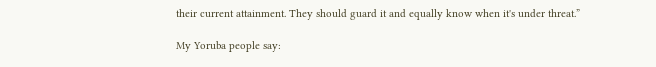their current attainment. They should guard it and equally know when it's under threat.”

My Yoruba people say: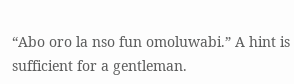“Abo oro la nso fun omoluwabi.” A hint is sufficient for a gentleman.